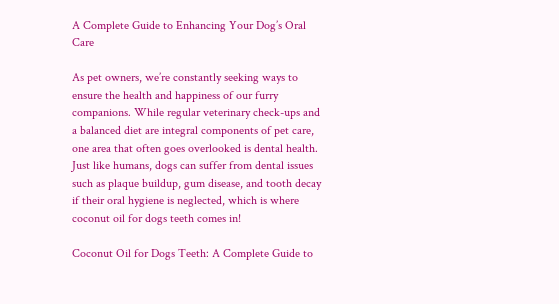A Complete Guide to Enhancing Your Dog’s Oral Care

As pet owners, we’re constantly seeking ways to ensure the health and happiness of our furry companions. While regular veterinary check-ups and a balanced diet are integral components of pet care, one area that often goes overlooked is dental health. Just like humans, dogs can suffer from dental issues such as plaque buildup, gum disease, and tooth decay if their oral hygiene is neglected, which is where coconut oil for dogs teeth comes in!

Coconut Oil for Dogs Teeth: A Complete Guide to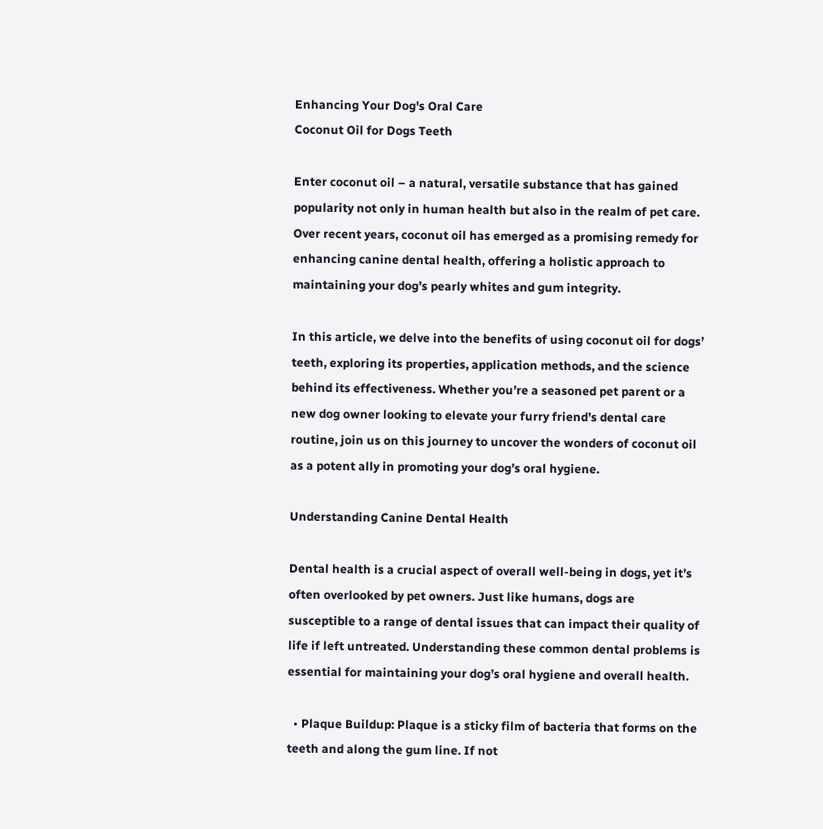Enhancing Your Dog's Oral Care
Coconut Oil for Dogs Teeth

Enter coconut oil – a natural, versatile substance that has gained popularity not only in human health but also in the realm of pet care. Over recent years, coconut oil has emerged as a promising remedy for enhancing canine dental health, offering a holistic approach to maintaining your dog’s pearly whites and gum integrity.

In this article, we delve into the benefits of using coconut oil for dogs’ teeth, exploring its properties, application methods, and the science behind its effectiveness. Whether you’re a seasoned pet parent or a new dog owner looking to elevate your furry friend’s dental care routine, join us on this journey to uncover the wonders of coconut oil as a potent ally in promoting your dog’s oral hygiene.

Understanding Canine Dental Health

Dental health is a crucial aspect of overall well-being in dogs, yet it’s often overlooked by pet owners. Just like humans, dogs are susceptible to a range of dental issues that can impact their quality of life if left untreated. Understanding these common dental problems is essential for maintaining your dog’s oral hygiene and overall health.

  • Plaque Buildup: Plaque is a sticky film of bacteria that forms on the teeth and along the gum line. If not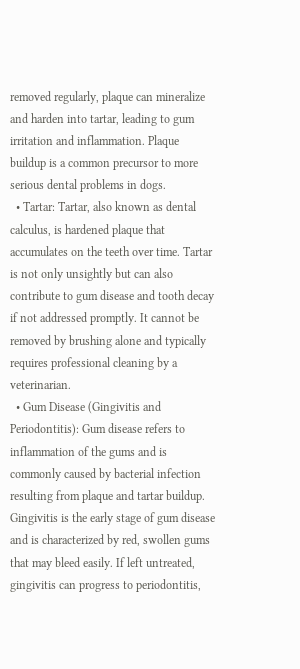removed regularly, plaque can mineralize and harden into tartar, leading to gum irritation and inflammation. Plaque buildup is a common precursor to more serious dental problems in dogs.
  • Tartar: Tartar, also known as dental calculus, is hardened plaque that accumulates on the teeth over time. Tartar is not only unsightly but can also contribute to gum disease and tooth decay if not addressed promptly. It cannot be removed by brushing alone and typically requires professional cleaning by a veterinarian.
  • Gum Disease (Gingivitis and Periodontitis): Gum disease refers to inflammation of the gums and is commonly caused by bacterial infection resulting from plaque and tartar buildup. Gingivitis is the early stage of gum disease and is characterized by red, swollen gums that may bleed easily. If left untreated, gingivitis can progress to periodontitis,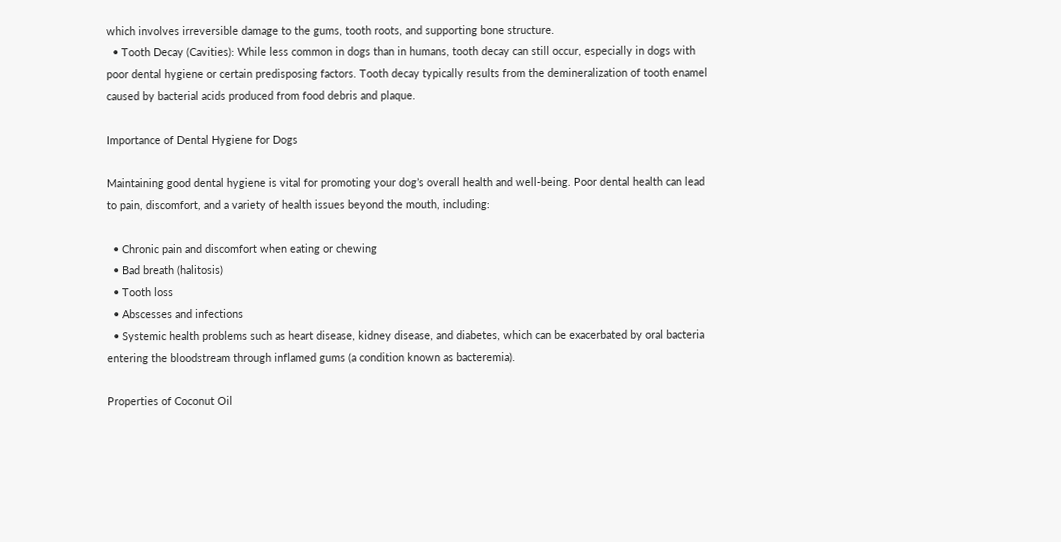which involves irreversible damage to the gums, tooth roots, and supporting bone structure.
  • Tooth Decay (Cavities): While less common in dogs than in humans, tooth decay can still occur, especially in dogs with poor dental hygiene or certain predisposing factors. Tooth decay typically results from the demineralization of tooth enamel caused by bacterial acids produced from food debris and plaque.

Importance of Dental Hygiene for Dogs

Maintaining good dental hygiene is vital for promoting your dog’s overall health and well-being. Poor dental health can lead to pain, discomfort, and a variety of health issues beyond the mouth, including:

  • Chronic pain and discomfort when eating or chewing
  • Bad breath (halitosis)
  • Tooth loss
  • Abscesses and infections
  • Systemic health problems such as heart disease, kidney disease, and diabetes, which can be exacerbated by oral bacteria entering the bloodstream through inflamed gums (a condition known as bacteremia).

Properties of Coconut Oil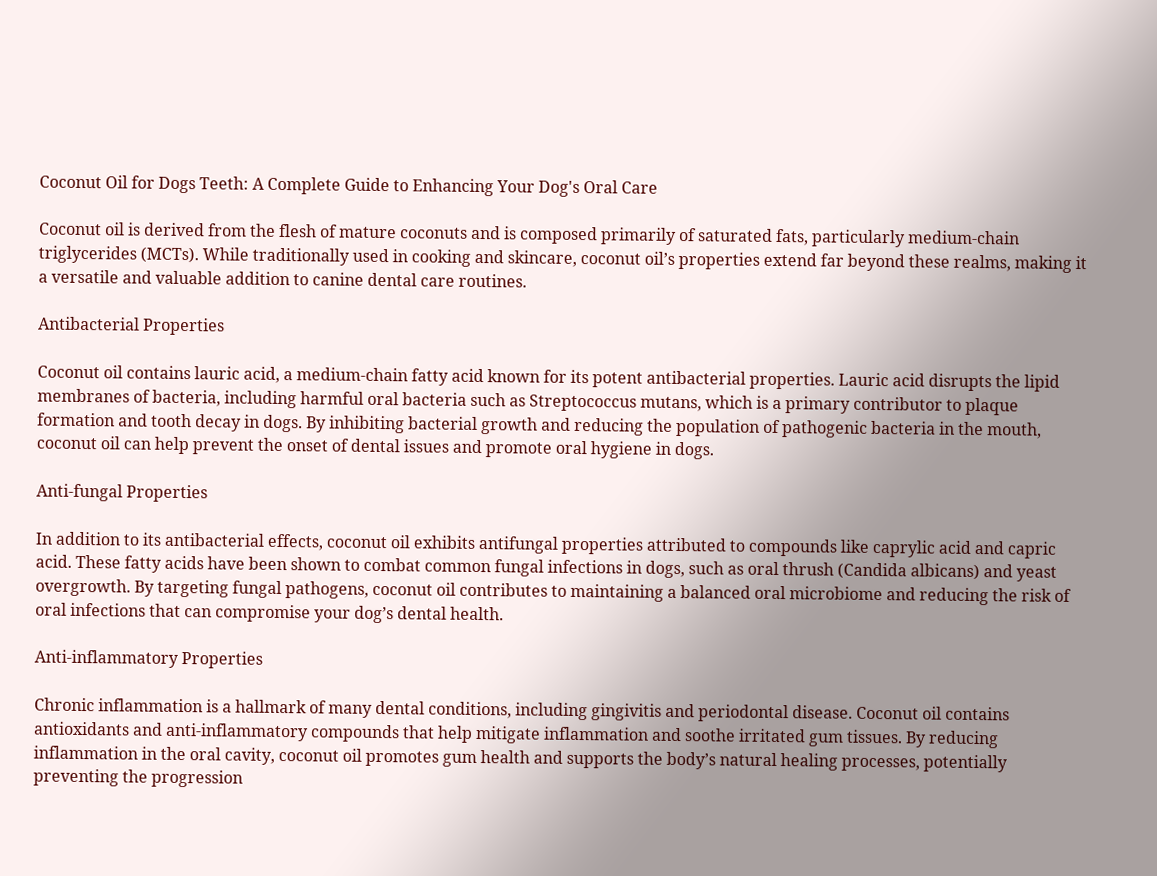Coconut Oil for Dogs Teeth: A Complete Guide to Enhancing Your Dog's Oral Care

Coconut oil is derived from the flesh of mature coconuts and is composed primarily of saturated fats, particularly medium-chain triglycerides (MCTs). While traditionally used in cooking and skincare, coconut oil’s properties extend far beyond these realms, making it a versatile and valuable addition to canine dental care routines.

Antibacterial Properties

Coconut oil contains lauric acid, a medium-chain fatty acid known for its potent antibacterial properties. Lauric acid disrupts the lipid membranes of bacteria, including harmful oral bacteria such as Streptococcus mutans, which is a primary contributor to plaque formation and tooth decay in dogs. By inhibiting bacterial growth and reducing the population of pathogenic bacteria in the mouth, coconut oil can help prevent the onset of dental issues and promote oral hygiene in dogs.

Anti-fungal Properties

In addition to its antibacterial effects, coconut oil exhibits antifungal properties attributed to compounds like caprylic acid and capric acid. These fatty acids have been shown to combat common fungal infections in dogs, such as oral thrush (Candida albicans) and yeast overgrowth. By targeting fungal pathogens, coconut oil contributes to maintaining a balanced oral microbiome and reducing the risk of oral infections that can compromise your dog’s dental health.

Anti-inflammatory Properties

Chronic inflammation is a hallmark of many dental conditions, including gingivitis and periodontal disease. Coconut oil contains antioxidants and anti-inflammatory compounds that help mitigate inflammation and soothe irritated gum tissues. By reducing inflammation in the oral cavity, coconut oil promotes gum health and supports the body’s natural healing processes, potentially preventing the progression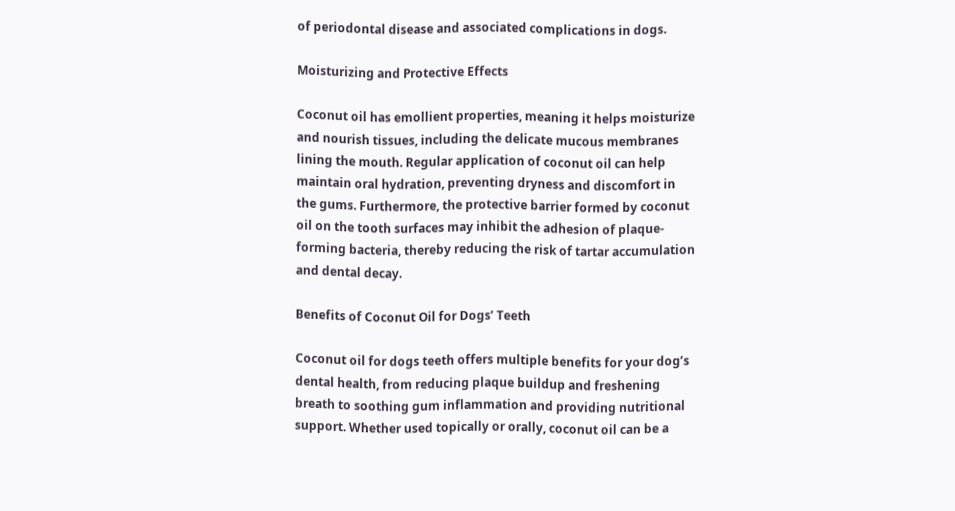of periodontal disease and associated complications in dogs.

Moisturizing and Protective Effects

Coconut oil has emollient properties, meaning it helps moisturize and nourish tissues, including the delicate mucous membranes lining the mouth. Regular application of coconut oil can help maintain oral hydration, preventing dryness and discomfort in the gums. Furthermore, the protective barrier formed by coconut oil on the tooth surfaces may inhibit the adhesion of plaque-forming bacteria, thereby reducing the risk of tartar accumulation and dental decay.

Benefits of Coconut Oil for Dogs’ Teeth

Coconut oil for dogs teeth offers multiple benefits for your dog’s dental health, from reducing plaque buildup and freshening breath to soothing gum inflammation and providing nutritional support. Whether used topically or orally, coconut oil can be a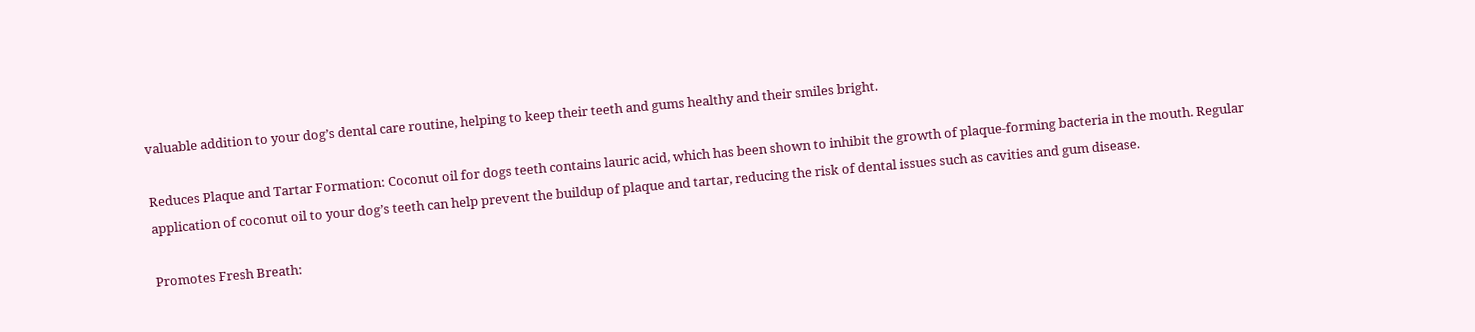valuable addition to your dog’s dental care routine, helping to keep their teeth and gums healthy and their smiles bright.

Reduces Plaque and Tartar Formation: Coconut oil for dogs teeth contains lauric acid, which has been shown to inhibit the growth of plaque-forming bacteria in the mouth. Regular application of coconut oil to your dog’s teeth can help prevent the buildup of plaque and tartar, reducing the risk of dental issues such as cavities and gum disease.

Promotes Fresh Breath: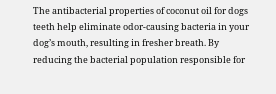The antibacterial properties of coconut oil for dogs teeth help eliminate odor-causing bacteria in your dog’s mouth, resulting in fresher breath. By reducing the bacterial population responsible for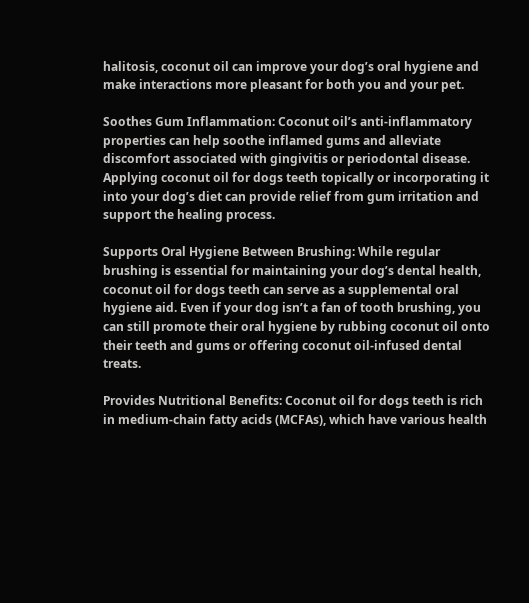halitosis, coconut oil can improve your dog’s oral hygiene and make interactions more pleasant for both you and your pet.

Soothes Gum Inflammation: Coconut oil’s anti-inflammatory properties can help soothe inflamed gums and alleviate discomfort associated with gingivitis or periodontal disease. Applying coconut oil for dogs teeth topically or incorporating it into your dog’s diet can provide relief from gum irritation and support the healing process.

Supports Oral Hygiene Between Brushing: While regular brushing is essential for maintaining your dog’s dental health, coconut oil for dogs teeth can serve as a supplemental oral hygiene aid. Even if your dog isn’t a fan of tooth brushing, you can still promote their oral hygiene by rubbing coconut oil onto their teeth and gums or offering coconut oil-infused dental treats.

Provides Nutritional Benefits: Coconut oil for dogs teeth is rich in medium-chain fatty acids (MCFAs), which have various health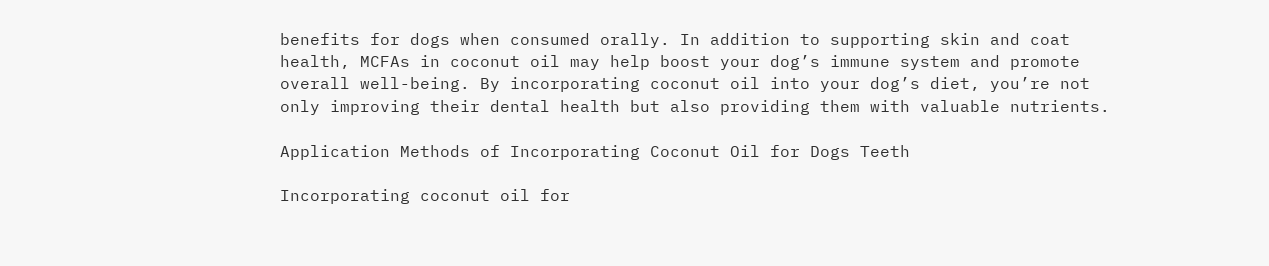benefits for dogs when consumed orally. In addition to supporting skin and coat health, MCFAs in coconut oil may help boost your dog’s immune system and promote overall well-being. By incorporating coconut oil into your dog’s diet, you’re not only improving their dental health but also providing them with valuable nutrients.

Application Methods of Incorporating Coconut Oil for Dogs Teeth

Incorporating coconut oil for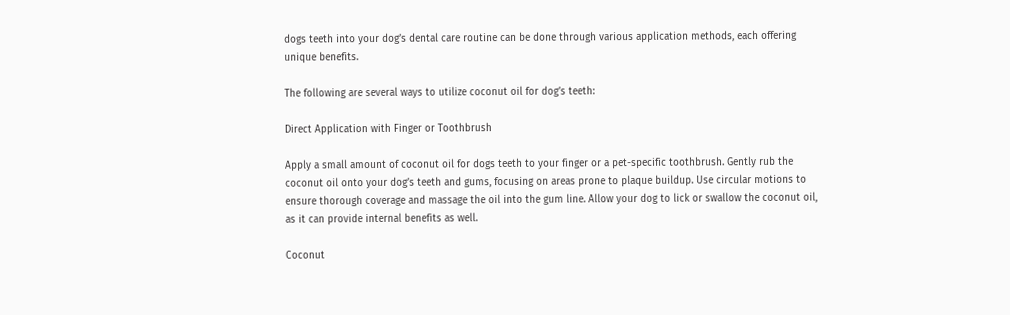dogs teeth into your dog’s dental care routine can be done through various application methods, each offering unique benefits.

The following are several ways to utilize coconut oil for dog’s teeth:

Direct Application with Finger or Toothbrush

Apply a small amount of coconut oil for dogs teeth to your finger or a pet-specific toothbrush. Gently rub the coconut oil onto your dog’s teeth and gums, focusing on areas prone to plaque buildup. Use circular motions to ensure thorough coverage and massage the oil into the gum line. Allow your dog to lick or swallow the coconut oil, as it can provide internal benefits as well.

Coconut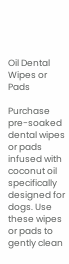Oil Dental Wipes or Pads

Purchase pre-soaked dental wipes or pads infused with coconut oil specifically designed for dogs. Use these wipes or pads to gently clean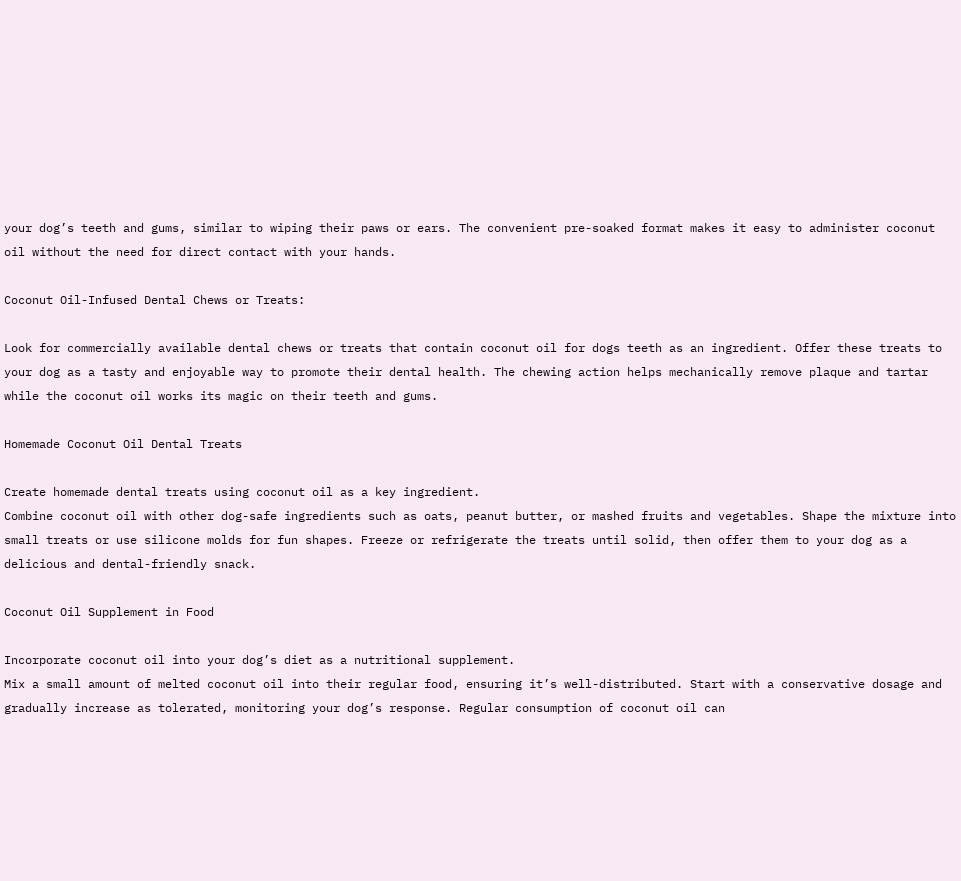your dog’s teeth and gums, similar to wiping their paws or ears. The convenient pre-soaked format makes it easy to administer coconut oil without the need for direct contact with your hands.

Coconut Oil-Infused Dental Chews or Treats:

Look for commercially available dental chews or treats that contain coconut oil for dogs teeth as an ingredient. Offer these treats to your dog as a tasty and enjoyable way to promote their dental health. The chewing action helps mechanically remove plaque and tartar while the coconut oil works its magic on their teeth and gums.

Homemade Coconut Oil Dental Treats

Create homemade dental treats using coconut oil as a key ingredient.
Combine coconut oil with other dog-safe ingredients such as oats, peanut butter, or mashed fruits and vegetables. Shape the mixture into small treats or use silicone molds for fun shapes. Freeze or refrigerate the treats until solid, then offer them to your dog as a delicious and dental-friendly snack.

Coconut Oil Supplement in Food

Incorporate coconut oil into your dog’s diet as a nutritional supplement.
Mix a small amount of melted coconut oil into their regular food, ensuring it’s well-distributed. Start with a conservative dosage and gradually increase as tolerated, monitoring your dog’s response. Regular consumption of coconut oil can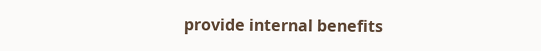provide internal benefits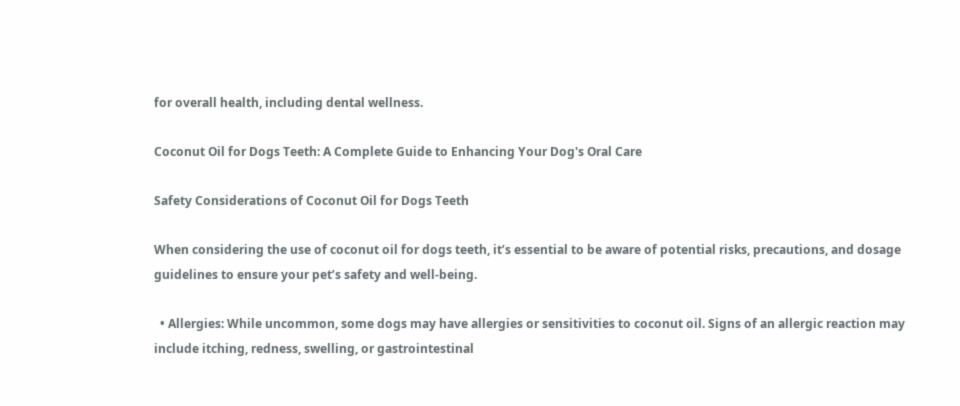for overall health, including dental wellness.

Coconut Oil for Dogs Teeth: A Complete Guide to Enhancing Your Dog's Oral Care

Safety Considerations of Coconut Oil for Dogs Teeth

When considering the use of coconut oil for dogs teeth, it’s essential to be aware of potential risks, precautions, and dosage guidelines to ensure your pet’s safety and well-being.

  • Allergies: While uncommon, some dogs may have allergies or sensitivities to coconut oil. Signs of an allergic reaction may include itching, redness, swelling, or gastrointestinal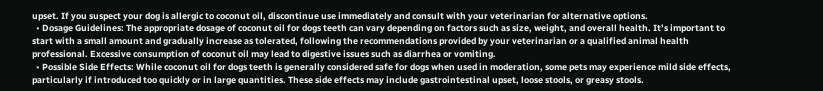upset. If you suspect your dog is allergic to coconut oil, discontinue use immediately and consult with your veterinarian for alternative options.
  • Dosage Guidelines: The appropriate dosage of coconut oil for dogs teeth can vary depending on factors such as size, weight, and overall health. It’s important to start with a small amount and gradually increase as tolerated, following the recommendations provided by your veterinarian or a qualified animal health professional. Excessive consumption of coconut oil may lead to digestive issues such as diarrhea or vomiting.
  • Possible Side Effects: While coconut oil for dogs teeth is generally considered safe for dogs when used in moderation, some pets may experience mild side effects, particularly if introduced too quickly or in large quantities. These side effects may include gastrointestinal upset, loose stools, or greasy stools.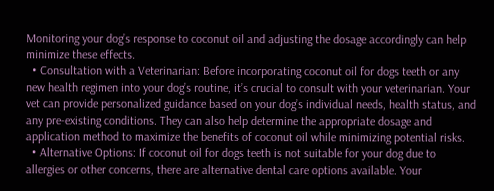Monitoring your dog’s response to coconut oil and adjusting the dosage accordingly can help minimize these effects.
  • Consultation with a Veterinarian: Before incorporating coconut oil for dogs teeth or any new health regimen into your dog’s routine, it’s crucial to consult with your veterinarian. Your vet can provide personalized guidance based on your dog’s individual needs, health status, and any pre-existing conditions. They can also help determine the appropriate dosage and application method to maximize the benefits of coconut oil while minimizing potential risks.
  • Alternative Options: If coconut oil for dogs teeth is not suitable for your dog due to allergies or other concerns, there are alternative dental care options available. Your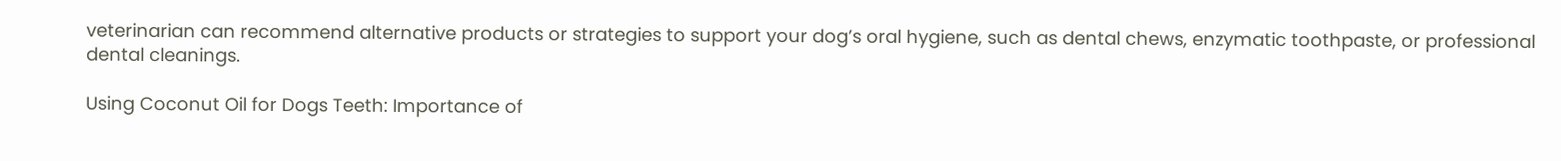veterinarian can recommend alternative products or strategies to support your dog’s oral hygiene, such as dental chews, enzymatic toothpaste, or professional dental cleanings.

Using Coconut Oil for Dogs Teeth: Importance of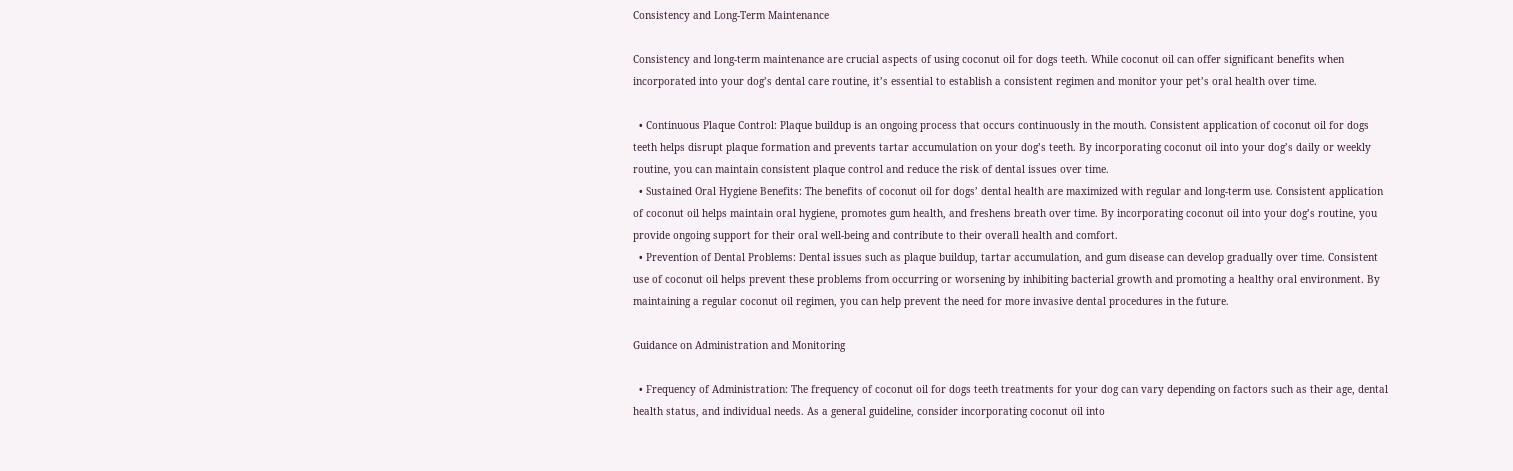Consistency and Long-Term Maintenance

Consistency and long-term maintenance are crucial aspects of using coconut oil for dogs teeth. While coconut oil can offer significant benefits when incorporated into your dog’s dental care routine, it’s essential to establish a consistent regimen and monitor your pet’s oral health over time.

  • Continuous Plaque Control: Plaque buildup is an ongoing process that occurs continuously in the mouth. Consistent application of coconut oil for dogs teeth helps disrupt plaque formation and prevents tartar accumulation on your dog’s teeth. By incorporating coconut oil into your dog’s daily or weekly routine, you can maintain consistent plaque control and reduce the risk of dental issues over time.
  • Sustained Oral Hygiene Benefits: The benefits of coconut oil for dogs’ dental health are maximized with regular and long-term use. Consistent application of coconut oil helps maintain oral hygiene, promotes gum health, and freshens breath over time. By incorporating coconut oil into your dog’s routine, you provide ongoing support for their oral well-being and contribute to their overall health and comfort.
  • Prevention of Dental Problems: Dental issues such as plaque buildup, tartar accumulation, and gum disease can develop gradually over time. Consistent use of coconut oil helps prevent these problems from occurring or worsening by inhibiting bacterial growth and promoting a healthy oral environment. By maintaining a regular coconut oil regimen, you can help prevent the need for more invasive dental procedures in the future.

Guidance on Administration and Monitoring

  • Frequency of Administration: The frequency of coconut oil for dogs teeth treatments for your dog can vary depending on factors such as their age, dental health status, and individual needs. As a general guideline, consider incorporating coconut oil into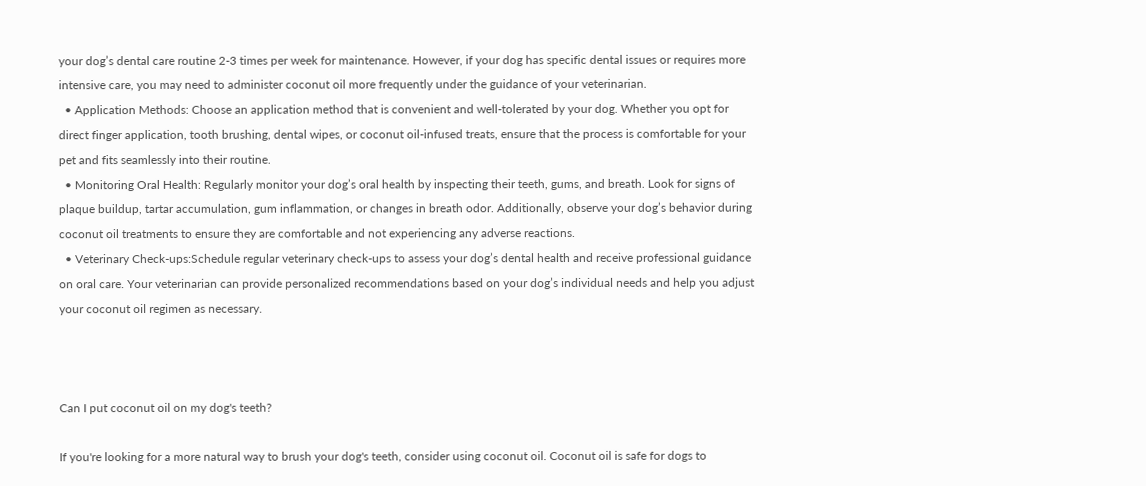your dog’s dental care routine 2-3 times per week for maintenance. However, if your dog has specific dental issues or requires more intensive care, you may need to administer coconut oil more frequently under the guidance of your veterinarian.
  • Application Methods: Choose an application method that is convenient and well-tolerated by your dog. Whether you opt for direct finger application, tooth brushing, dental wipes, or coconut oil-infused treats, ensure that the process is comfortable for your pet and fits seamlessly into their routine.
  • Monitoring Oral Health: Regularly monitor your dog’s oral health by inspecting their teeth, gums, and breath. Look for signs of plaque buildup, tartar accumulation, gum inflammation, or changes in breath odor. Additionally, observe your dog’s behavior during coconut oil treatments to ensure they are comfortable and not experiencing any adverse reactions.
  • Veterinary Check-ups:Schedule regular veterinary check-ups to assess your dog’s dental health and receive professional guidance on oral care. Your veterinarian can provide personalized recommendations based on your dog’s individual needs and help you adjust your coconut oil regimen as necessary.



Can I put coconut oil on my dog's teeth?

If you're looking for a more natural way to brush your dog's teeth, consider using coconut oil. Coconut oil is safe for dogs to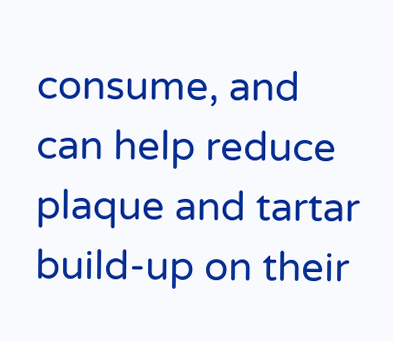consume, and can help reduce plaque and tartar build-up on their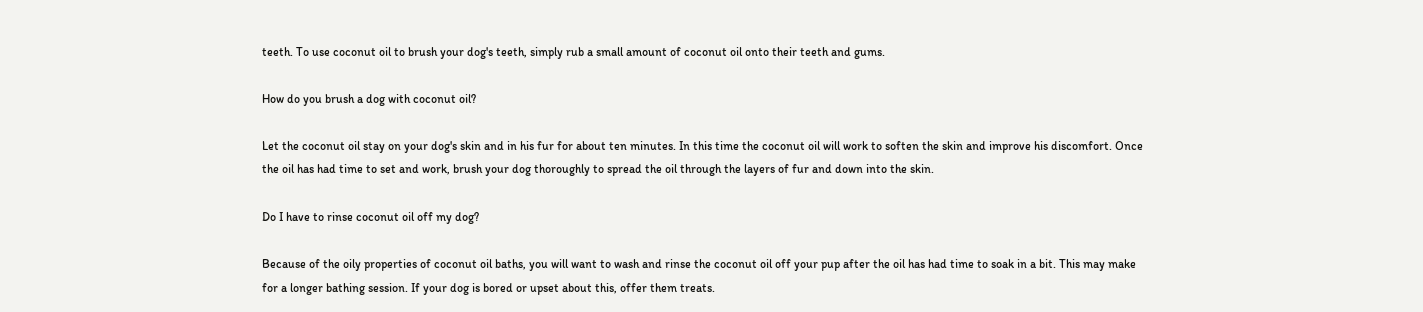teeth. To use coconut oil to brush your dog's teeth, simply rub a small amount of coconut oil onto their teeth and gums.

How do you brush a dog with coconut oil?

Let the coconut oil stay on your dog's skin and in his fur for about ten minutes. In this time the coconut oil will work to soften the skin and improve his discomfort. Once the oil has had time to set and work, brush your dog thoroughly to spread the oil through the layers of fur and down into the skin.

Do I have to rinse coconut oil off my dog?

Because of the oily properties of coconut oil baths, you will want to wash and rinse the coconut oil off your pup after the oil has had time to soak in a bit. This may make for a longer bathing session. If your dog is bored or upset about this, offer them treats.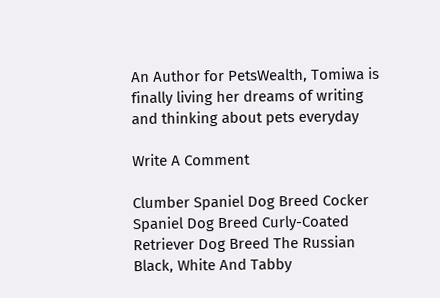An Author for PetsWealth, Tomiwa is finally living her dreams of writing and thinking about pets everyday

Write A Comment

Clumber Spaniel Dog Breed Cocker Spaniel Dog Breed Curly-Coated Retriever Dog Breed The Russian Black, White And Tabby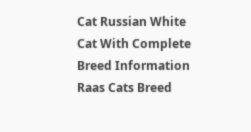Cat Russian White Cat With Complete Breed Information Raas Cats Breed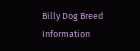Billy Dog Breed Information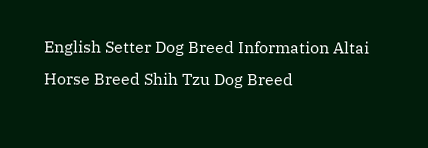English Setter Dog Breed Information Altai Horse Breed Shih Tzu Dog Breed